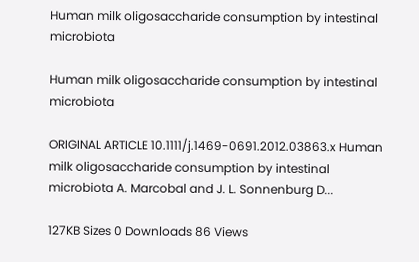Human milk oligosaccharide consumption by intestinal microbiota

Human milk oligosaccharide consumption by intestinal microbiota

ORIGINAL ARTICLE 10.1111/j.1469-0691.2012.03863.x Human milk oligosaccharide consumption by intestinal microbiota A. Marcobal and J. L. Sonnenburg D...

127KB Sizes 0 Downloads 86 Views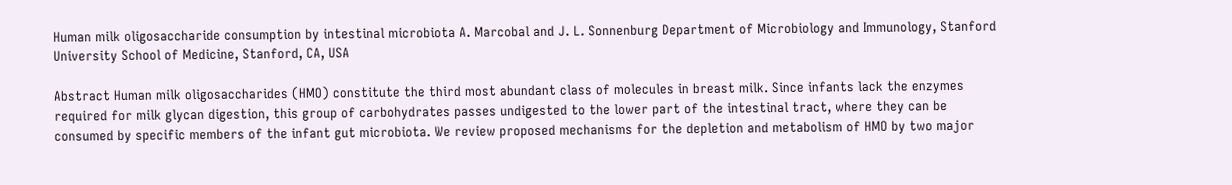Human milk oligosaccharide consumption by intestinal microbiota A. Marcobal and J. L. Sonnenburg Department of Microbiology and Immunology, Stanford University School of Medicine, Stanford, CA, USA

Abstract Human milk oligosaccharides (HMO) constitute the third most abundant class of molecules in breast milk. Since infants lack the enzymes required for milk glycan digestion, this group of carbohydrates passes undigested to the lower part of the intestinal tract, where they can be consumed by specific members of the infant gut microbiota. We review proposed mechanisms for the depletion and metabolism of HMO by two major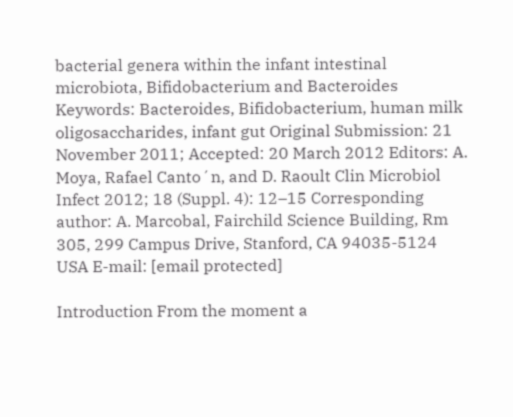bacterial genera within the infant intestinal microbiota, Bifidobacterium and Bacteroides Keywords: Bacteroides, Bifidobacterium, human milk oligosaccharides, infant gut Original Submission: 21 November 2011; Accepted: 20 March 2012 Editors: A. Moya, Rafael Canto´n, and D. Raoult Clin Microbiol Infect 2012; 18 (Suppl. 4): 12–15 Corresponding author: A. Marcobal, Fairchild Science Building, Rm 305, 299 Campus Drive, Stanford, CA 94035-5124 USA E-mail: [email protected]

Introduction From the moment a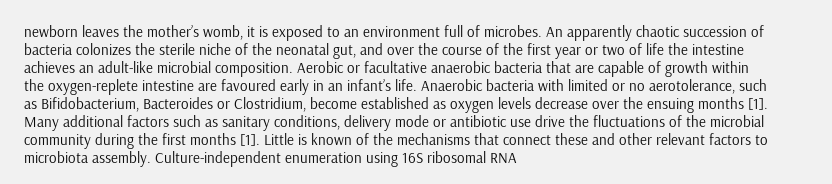newborn leaves the mother’s womb, it is exposed to an environment full of microbes. An apparently chaotic succession of bacteria colonizes the sterile niche of the neonatal gut, and over the course of the first year or two of life the intestine achieves an adult-like microbial composition. Aerobic or facultative anaerobic bacteria that are capable of growth within the oxygen-replete intestine are favoured early in an infant’s life. Anaerobic bacteria with limited or no aerotolerance, such as Bifidobacterium, Bacteroides or Clostridium, become established as oxygen levels decrease over the ensuing months [1]. Many additional factors such as sanitary conditions, delivery mode or antibiotic use drive the fluctuations of the microbial community during the first months [1]. Little is known of the mechanisms that connect these and other relevant factors to microbiota assembly. Culture-independent enumeration using 16S ribosomal RNA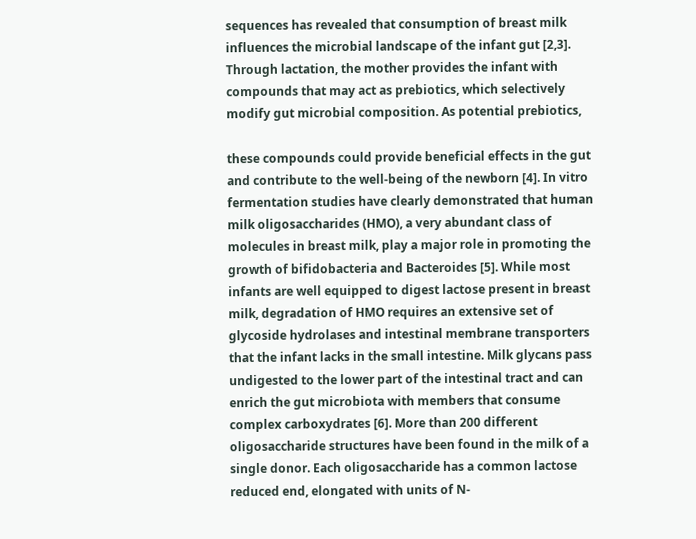sequences has revealed that consumption of breast milk influences the microbial landscape of the infant gut [2,3]. Through lactation, the mother provides the infant with compounds that may act as prebiotics, which selectively modify gut microbial composition. As potential prebiotics,

these compounds could provide beneficial effects in the gut and contribute to the well-being of the newborn [4]. In vitro fermentation studies have clearly demonstrated that human milk oligosaccharides (HMO), a very abundant class of molecules in breast milk, play a major role in promoting the growth of bifidobacteria and Bacteroides [5]. While most infants are well equipped to digest lactose present in breast milk, degradation of HMO requires an extensive set of glycoside hydrolases and intestinal membrane transporters that the infant lacks in the small intestine. Milk glycans pass undigested to the lower part of the intestinal tract and can enrich the gut microbiota with members that consume complex carboxydrates [6]. More than 200 different oligosaccharide structures have been found in the milk of a single donor. Each oligosaccharide has a common lactose reduced end, elongated with units of N-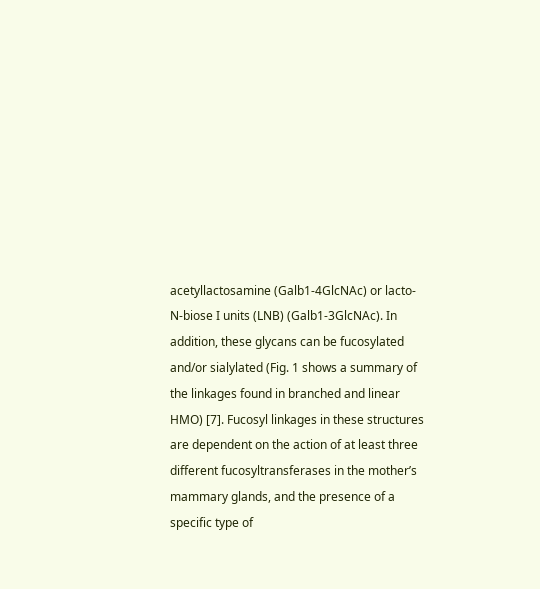acetyllactosamine (Galb1-4GlcNAc) or lacto-N-biose I units (LNB) (Galb1-3GlcNAc). In addition, these glycans can be fucosylated and/or sialylated (Fig. 1 shows a summary of the linkages found in branched and linear HMO) [7]. Fucosyl linkages in these structures are dependent on the action of at least three different fucosyltransferases in the mother’s mammary glands, and the presence of a specific type of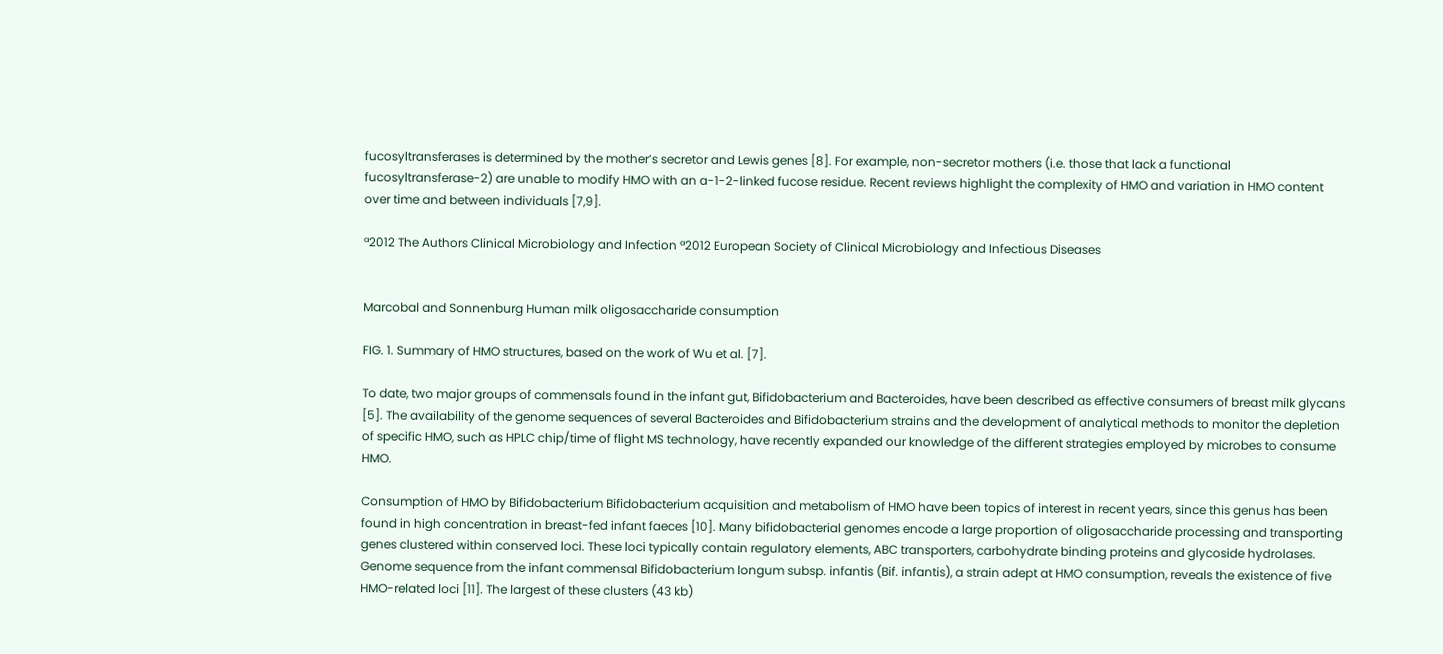fucosyltransferases is determined by the mother’s secretor and Lewis genes [8]. For example, non-secretor mothers (i.e. those that lack a functional fucosyltransferase-2) are unable to modify HMO with an a-1-2-linked fucose residue. Recent reviews highlight the complexity of HMO and variation in HMO content over time and between individuals [7,9].

ª2012 The Authors Clinical Microbiology and Infection ª2012 European Society of Clinical Microbiology and Infectious Diseases


Marcobal and Sonnenburg Human milk oligosaccharide consumption

FIG. 1. Summary of HMO structures, based on the work of Wu et al. [7].

To date, two major groups of commensals found in the infant gut, Bifidobacterium and Bacteroides, have been described as effective consumers of breast milk glycans [5]. The availability of the genome sequences of several Bacteroides and Bifidobacterium strains and the development of analytical methods to monitor the depletion of specific HMO, such as HPLC chip/time of flight MS technology, have recently expanded our knowledge of the different strategies employed by microbes to consume HMO.

Consumption of HMO by Bifidobacterium Bifidobacterium acquisition and metabolism of HMO have been topics of interest in recent years, since this genus has been found in high concentration in breast-fed infant faeces [10]. Many bifidobacterial genomes encode a large proportion of oligosaccharide processing and transporting genes clustered within conserved loci. These loci typically contain regulatory elements, ABC transporters, carbohydrate binding proteins and glycoside hydrolases. Genome sequence from the infant commensal Bifidobacterium longum subsp. infantis (Bif. infantis), a strain adept at HMO consumption, reveals the existence of five HMO-related loci [11]. The largest of these clusters (43 kb)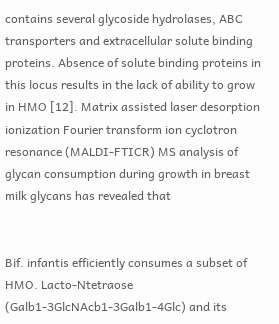contains several glycoside hydrolases, ABC transporters and extracellular solute binding proteins. Absence of solute binding proteins in this locus results in the lack of ability to grow in HMO [12]. Matrix assisted laser desorption ionization Fourier transform ion cyclotron resonance (MALDI-FTICR) MS analysis of glycan consumption during growth in breast milk glycans has revealed that


Bif. infantis efficiently consumes a subset of HMO. Lacto-Ntetraose (Galb1-3GlcNAcb1-3Galb1-4Glc) and its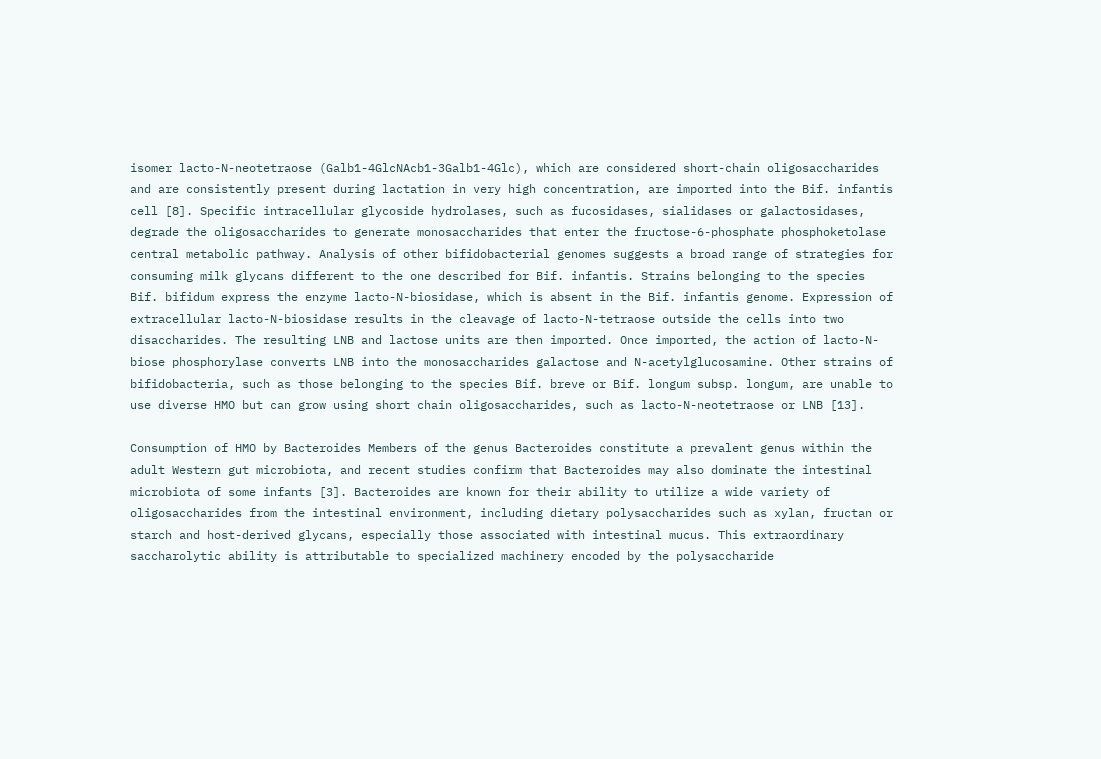isomer lacto-N-neotetraose (Galb1-4GlcNAcb1-3Galb1-4Glc), which are considered short-chain oligosaccharides and are consistently present during lactation in very high concentration, are imported into the Bif. infantis cell [8]. Specific intracellular glycoside hydrolases, such as fucosidases, sialidases or galactosidases, degrade the oligosaccharides to generate monosaccharides that enter the fructose-6-phosphate phosphoketolase central metabolic pathway. Analysis of other bifidobacterial genomes suggests a broad range of strategies for consuming milk glycans different to the one described for Bif. infantis. Strains belonging to the species Bif. bifidum express the enzyme lacto-N-biosidase, which is absent in the Bif. infantis genome. Expression of extracellular lacto-N-biosidase results in the cleavage of lacto-N-tetraose outside the cells into two disaccharides. The resulting LNB and lactose units are then imported. Once imported, the action of lacto-N-biose phosphorylase converts LNB into the monosaccharides galactose and N-acetylglucosamine. Other strains of bifidobacteria, such as those belonging to the species Bif. breve or Bif. longum subsp. longum, are unable to use diverse HMO but can grow using short chain oligosaccharides, such as lacto-N-neotetraose or LNB [13].

Consumption of HMO by Bacteroides Members of the genus Bacteroides constitute a prevalent genus within the adult Western gut microbiota, and recent studies confirm that Bacteroides may also dominate the intestinal microbiota of some infants [3]. Bacteroides are known for their ability to utilize a wide variety of oligosaccharides from the intestinal environment, including dietary polysaccharides such as xylan, fructan or starch and host-derived glycans, especially those associated with intestinal mucus. This extraordinary saccharolytic ability is attributable to specialized machinery encoded by the polysaccharide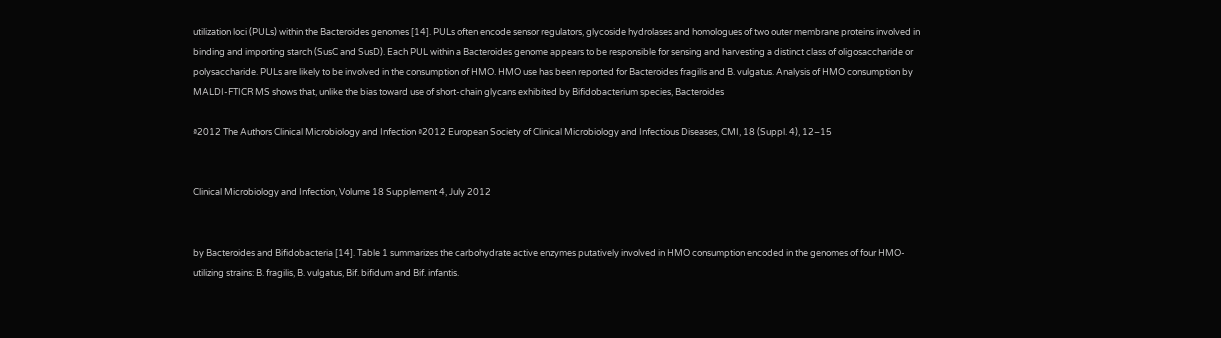utilization loci (PULs) within the Bacteroides genomes [14]. PULs often encode sensor regulators, glycoside hydrolases and homologues of two outer membrane proteins involved in binding and importing starch (SusC and SusD). Each PUL within a Bacteroides genome appears to be responsible for sensing and harvesting a distinct class of oligosaccharide or polysaccharide. PULs are likely to be involved in the consumption of HMO. HMO use has been reported for Bacteroides fragilis and B. vulgatus. Analysis of HMO consumption by MALDI-FTICR MS shows that, unlike the bias toward use of short-chain glycans exhibited by Bifidobacterium species, Bacteroides

ª2012 The Authors Clinical Microbiology and Infection ª2012 European Society of Clinical Microbiology and Infectious Diseases, CMI, 18 (Suppl. 4), 12–15


Clinical Microbiology and Infection, Volume 18 Supplement 4, July 2012


by Bacteroides and Bifidobacteria [14]. Table 1 summarizes the carbohydrate active enzymes putatively involved in HMO consumption encoded in the genomes of four HMO-utilizing strains: B. fragilis, B. vulgatus, Bif. bifidum and Bif. infantis.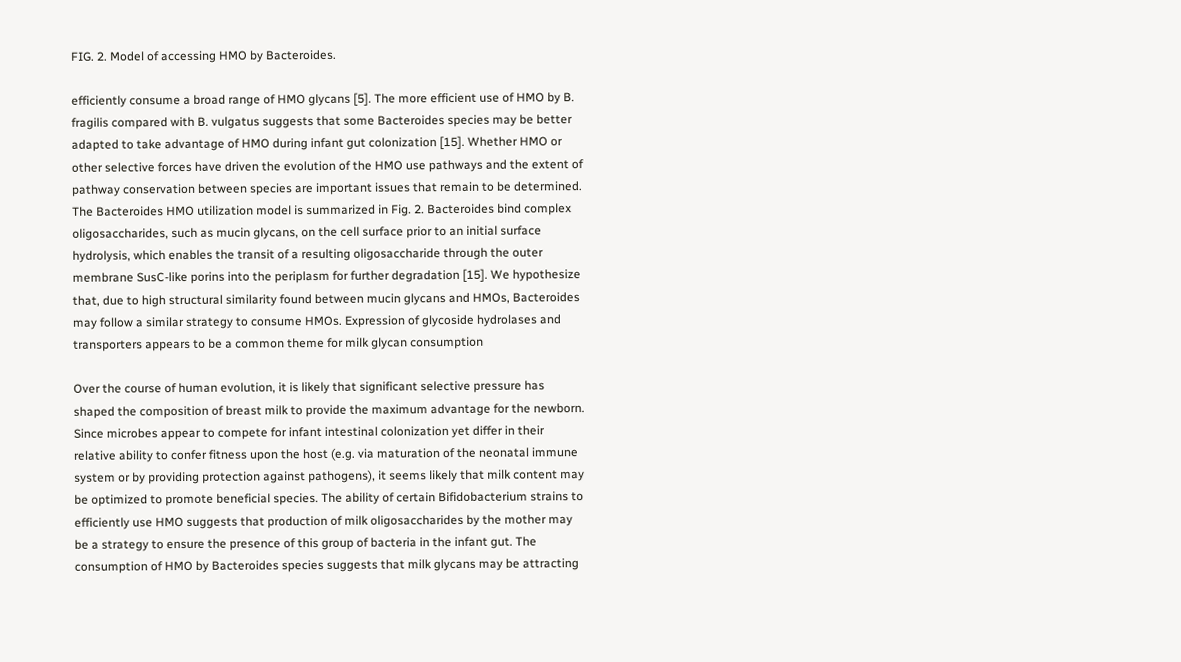FIG. 2. Model of accessing HMO by Bacteroides.

efficiently consume a broad range of HMO glycans [5]. The more efficient use of HMO by B. fragilis compared with B. vulgatus suggests that some Bacteroides species may be better adapted to take advantage of HMO during infant gut colonization [15]. Whether HMO or other selective forces have driven the evolution of the HMO use pathways and the extent of pathway conservation between species are important issues that remain to be determined. The Bacteroides HMO utilization model is summarized in Fig. 2. Bacteroides bind complex oligosaccharides, such as mucin glycans, on the cell surface prior to an initial surface hydrolysis, which enables the transit of a resulting oligosaccharide through the outer membrane SusC-like porins into the periplasm for further degradation [15]. We hypothesize that, due to high structural similarity found between mucin glycans and HMOs, Bacteroides may follow a similar strategy to consume HMOs. Expression of glycoside hydrolases and transporters appears to be a common theme for milk glycan consumption

Over the course of human evolution, it is likely that significant selective pressure has shaped the composition of breast milk to provide the maximum advantage for the newborn. Since microbes appear to compete for infant intestinal colonization yet differ in their relative ability to confer fitness upon the host (e.g. via maturation of the neonatal immune system or by providing protection against pathogens), it seems likely that milk content may be optimized to promote beneficial species. The ability of certain Bifidobacterium strains to efficiently use HMO suggests that production of milk oligosaccharides by the mother may be a strategy to ensure the presence of this group of bacteria in the infant gut. The consumption of HMO by Bacteroides species suggests that milk glycans may be attracting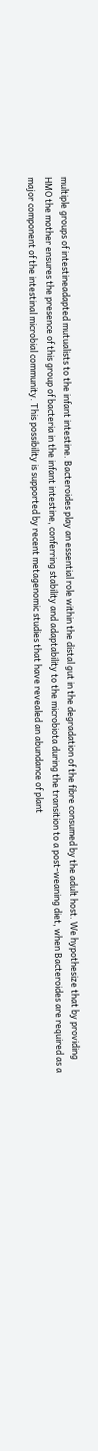multiple groups of intestineadapted mutualists to the infant intestine. Bacteroides play an essential role within the distal gut in the degradation of the fibre consumed by the adult host. We hypothesize that by providing HMO the mother ensures the presence of this group of bacteria in the infant intestine, conferring stability and adaptability to the microbiota during the transition to a post-weaning diet, when Bacteroides are required as a major component of the intestinal microbial community. This possibility is supported by recent metagenomic studies that have revealed an abundance of plant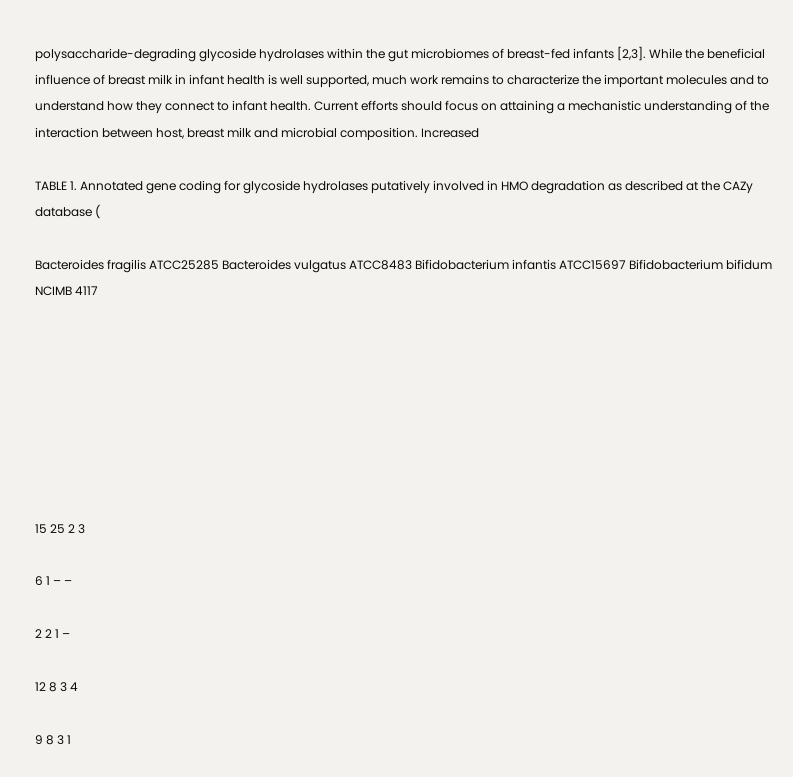polysaccharide-degrading glycoside hydrolases within the gut microbiomes of breast-fed infants [2,3]. While the beneficial influence of breast milk in infant health is well supported, much work remains to characterize the important molecules and to understand how they connect to infant health. Current efforts should focus on attaining a mechanistic understanding of the interaction between host, breast milk and microbial composition. Increased

TABLE 1. Annotated gene coding for glycoside hydrolases putatively involved in HMO degradation as described at the CAZy database (

Bacteroides fragilis ATCC25285 Bacteroides vulgatus ATCC8483 Bifidobacterium infantis ATCC15697 Bifidobacterium bifidum NCIMB 4117








15 25 2 3

6 1 – –

2 2 1 –

12 8 3 4

9 8 3 1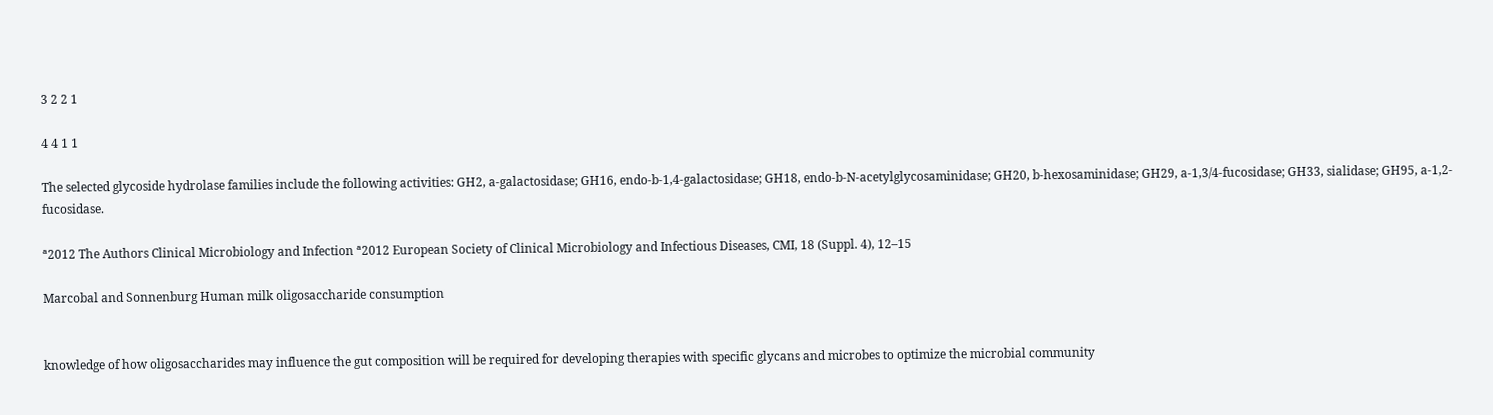3 2 2 1

4 4 1 1

The selected glycoside hydrolase families include the following activities: GH2, a-galactosidase; GH16, endo-b-1,4-galactosidase; GH18, endo-b-N-acetylglycosaminidase; GH20, b-hexosaminidase; GH29, a-1,3/4-fucosidase; GH33, sialidase; GH95, a-1,2-fucosidase.

ª2012 The Authors Clinical Microbiology and Infection ª2012 European Society of Clinical Microbiology and Infectious Diseases, CMI, 18 (Suppl. 4), 12–15

Marcobal and Sonnenburg Human milk oligosaccharide consumption


knowledge of how oligosaccharides may influence the gut composition will be required for developing therapies with specific glycans and microbes to optimize the microbial community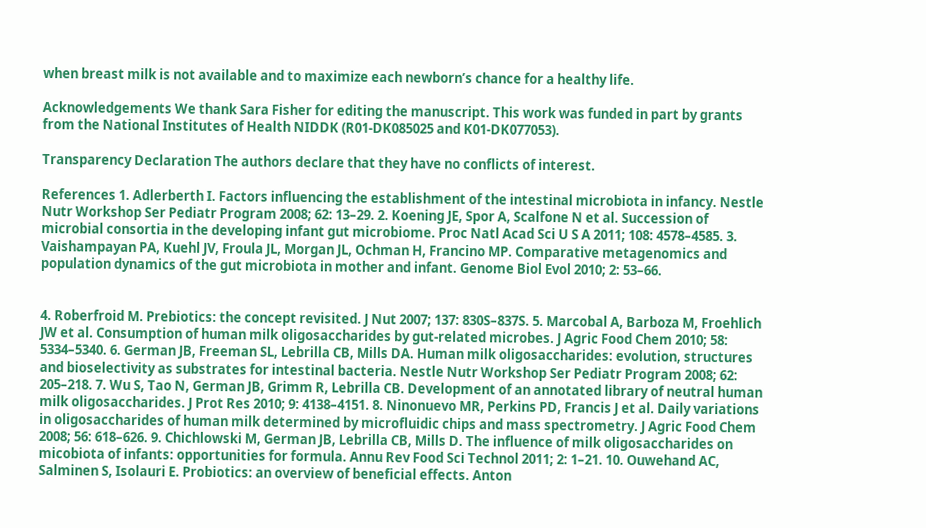when breast milk is not available and to maximize each newborn’s chance for a healthy life.

Acknowledgements We thank Sara Fisher for editing the manuscript. This work was funded in part by grants from the National Institutes of Health NIDDK (R01-DK085025 and K01-DK077053).

Transparency Declaration The authors declare that they have no conflicts of interest.

References 1. Adlerberth I. Factors influencing the establishment of the intestinal microbiota in infancy. Nestle Nutr Workshop Ser Pediatr Program 2008; 62: 13–29. 2. Koening JE, Spor A, Scalfone N et al. Succession of microbial consortia in the developing infant gut microbiome. Proc Natl Acad Sci U S A 2011; 108: 4578–4585. 3. Vaishampayan PA, Kuehl JV, Froula JL, Morgan JL, Ochman H, Francino MP. Comparative metagenomics and population dynamics of the gut microbiota in mother and infant. Genome Biol Evol 2010; 2: 53–66.


4. Roberfroid M. Prebiotics: the concept revisited. J Nut 2007; 137: 830S–837S. 5. Marcobal A, Barboza M, Froehlich JW et al. Consumption of human milk oligosaccharides by gut-related microbes. J Agric Food Chem 2010; 58: 5334–5340. 6. German JB, Freeman SL, Lebrilla CB, Mills DA. Human milk oligosaccharides: evolution, structures and bioselectivity as substrates for intestinal bacteria. Nestle Nutr Workshop Ser Pediatr Program 2008; 62: 205–218. 7. Wu S, Tao N, German JB, Grimm R, Lebrilla CB. Development of an annotated library of neutral human milk oligosaccharides. J Prot Res 2010; 9: 4138–4151. 8. Ninonuevo MR, Perkins PD, Francis J et al. Daily variations in oligosaccharides of human milk determined by microfluidic chips and mass spectrometry. J Agric Food Chem 2008; 56: 618–626. 9. Chichlowski M, German JB, Lebrilla CB, Mills D. The influence of milk oligosaccharides on micobiota of infants: opportunities for formula. Annu Rev Food Sci Technol 2011; 2: 1–21. 10. Ouwehand AC, Salminen S, Isolauri E. Probiotics: an overview of beneficial effects. Anton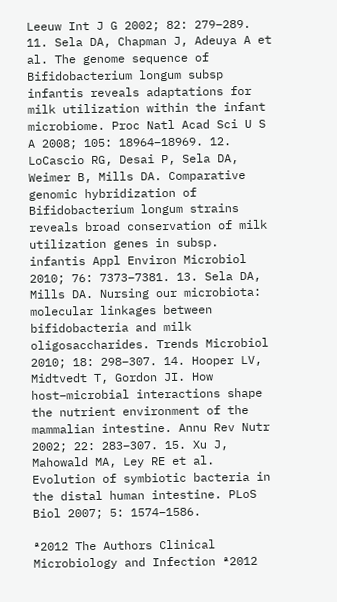Leeuw Int J G 2002; 82: 279–289. 11. Sela DA, Chapman J, Adeuya A et al. The genome sequence of Bifidobacterium longum subsp infantis reveals adaptations for milk utilization within the infant microbiome. Proc Natl Acad Sci U S A 2008; 105: 18964–18969. 12. LoCascio RG, Desai P, Sela DA, Weimer B, Mills DA. Comparative genomic hybridization of Bifidobacterium longum strains reveals broad conservation of milk utilization genes in subsp. infantis Appl Environ Microbiol 2010; 76: 7373–7381. 13. Sela DA, Mills DA. Nursing our microbiota: molecular linkages between bifidobacteria and milk oligosaccharides. Trends Microbiol 2010; 18: 298–307. 14. Hooper LV, Midtvedt T, Gordon JI. How host–microbial interactions shape the nutrient environment of the mammalian intestine. Annu Rev Nutr 2002; 22: 283–307. 15. Xu J, Mahowald MA, Ley RE et al. Evolution of symbiotic bacteria in the distal human intestine. PLoS Biol 2007; 5: 1574–1586.

ª2012 The Authors Clinical Microbiology and Infection ª2012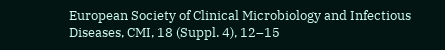European Society of Clinical Microbiology and Infectious Diseases, CMI, 18 (Suppl. 4), 12–15